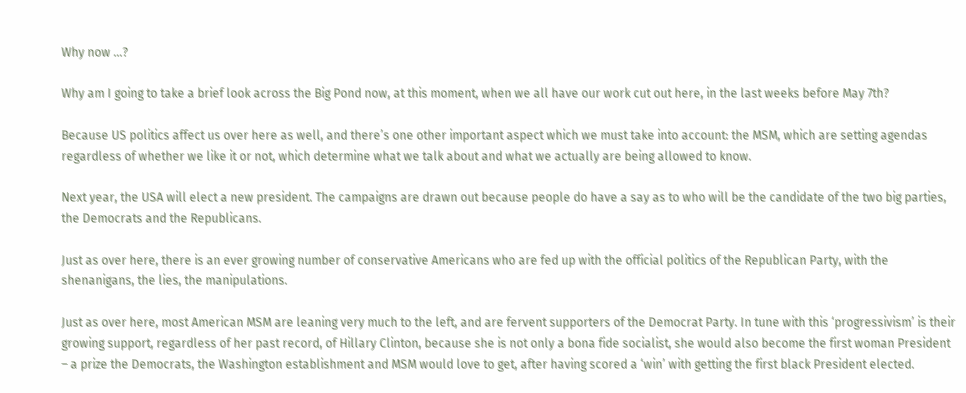Why now …?

Why am I going to take a brief look across the Big Pond now, at this moment, when we all have our work cut out here, in the last weeks before May 7th?

Because US politics affect us over here as well, and there’s one other important aspect which we must take into account: the MSM, which are setting agendas regardless of whether we like it or not, which determine what we talk about and what we actually are being allowed to know.

Next year, the USA will elect a new president. The campaigns are drawn out because people do have a say as to who will be the candidate of the two big parties, the Democrats and the Republicans.

Just as over here, there is an ever growing number of conservative Americans who are fed up with the official politics of the Republican Party, with the shenanigans, the lies, the manipulations.

Just as over here, most American MSM are leaning very much to the left, and are fervent supporters of the Democrat Party. In tune with this ‘progressivism’ is their growing support, regardless of her past record, of Hillary Clinton, because she is not only a bona fide socialist, she would also become the first woman President – a prize the Democrats, the Washington establishment and MSM would love to get, after having scored a ‘win’ with getting the first black President elected.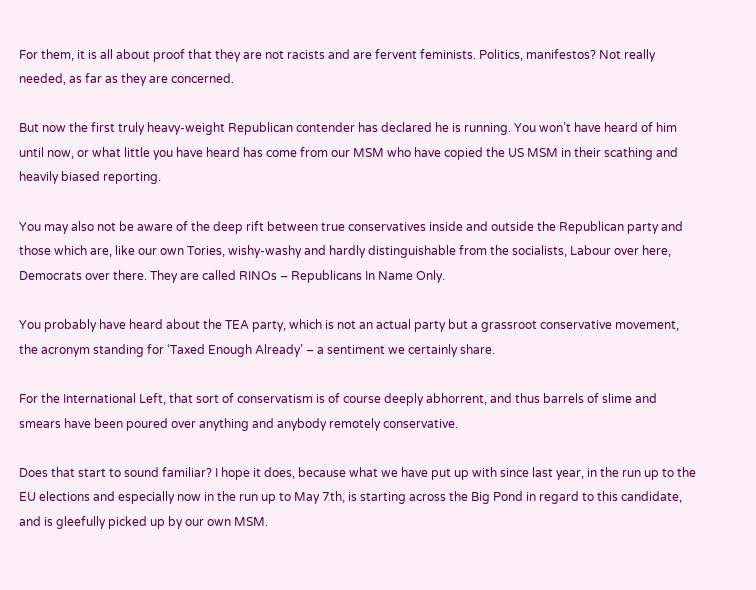For them, it is all about proof that they are not racists and are fervent feminists. Politics, manifestos? Not really needed, as far as they are concerned.

But now the first truly heavy-weight Republican contender has declared he is running. You won’t have heard of him until now, or what little you have heard has come from our MSM who have copied the US MSM in their scathing and heavily biased reporting.

You may also not be aware of the deep rift between true conservatives inside and outside the Republican party and those which are, like our own Tories, wishy-washy and hardly distinguishable from the socialists, Labour over here, Democrats over there. They are called RINOs – Republicans In Name Only.

You probably have heard about the TEA party, which is not an actual party but a grassroot conservative movement, the acronym standing for ‘Taxed Enough Already’ – a sentiment we certainly share.

For the International Left, that sort of conservatism is of course deeply abhorrent, and thus barrels of slime and smears have been poured over anything and anybody remotely conservative.

Does that start to sound familiar? I hope it does, because what we have put up with since last year, in the run up to the EU elections and especially now in the run up to May 7th, is starting across the Big Pond in regard to this candidate, and is gleefully picked up by our own MSM.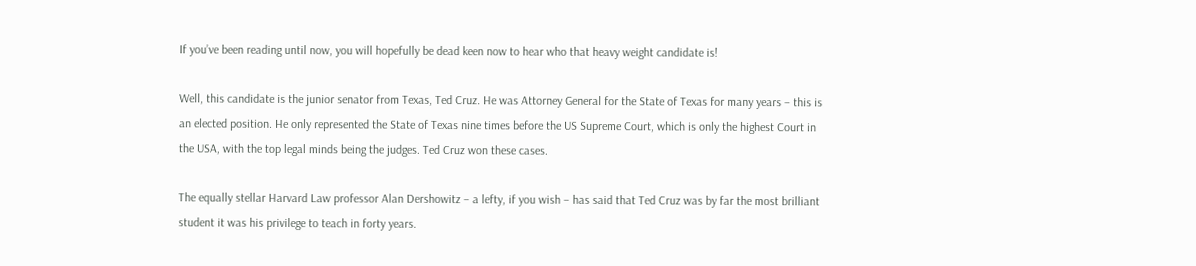If you’ve been reading until now, you will hopefully be dead keen now to hear who that heavy weight candidate is!

Well, this candidate is the junior senator from Texas, Ted Cruz. He was Attorney General for the State of Texas for many years – this is an elected position. He only represented the State of Texas nine times before the US Supreme Court, which is only the highest Court in the USA, with the top legal minds being the judges. Ted Cruz won these cases.

The equally stellar Harvard Law professor Alan Dershowitz – a lefty, if you wish – has said that Ted Cruz was by far the most brilliant student it was his privilege to teach in forty years.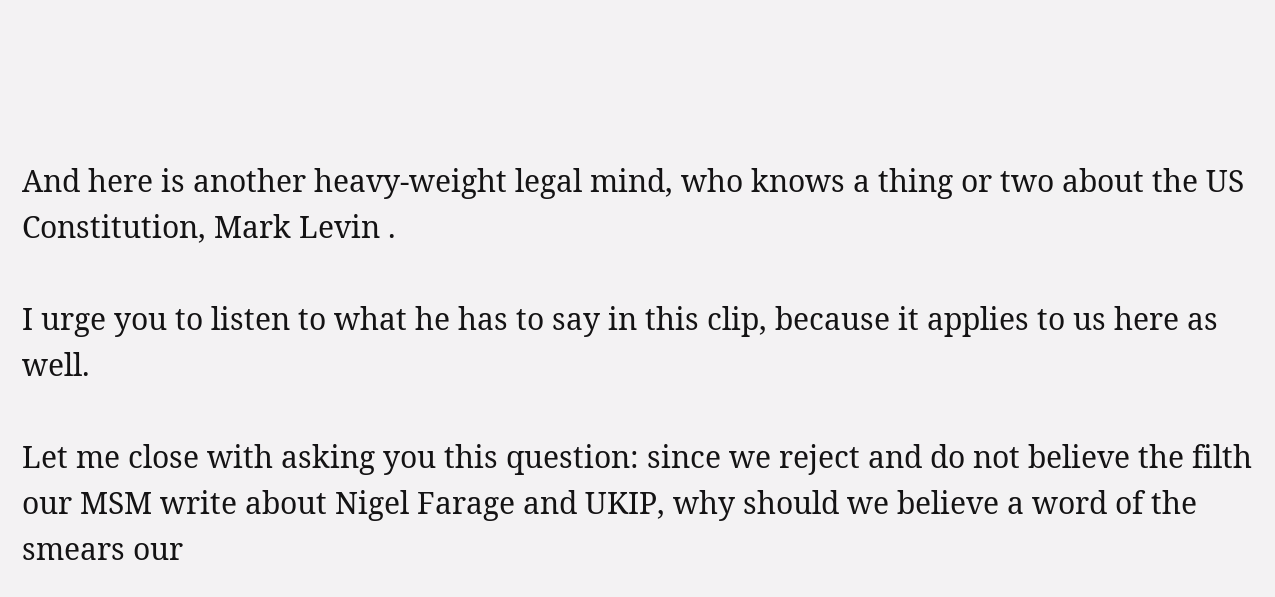And here is another heavy-weight legal mind, who knows a thing or two about the US Constitution, Mark Levin .

I urge you to listen to what he has to say in this clip, because it applies to us here as well.

Let me close with asking you this question: since we reject and do not believe the filth our MSM write about Nigel Farage and UKIP, why should we believe a word of the smears our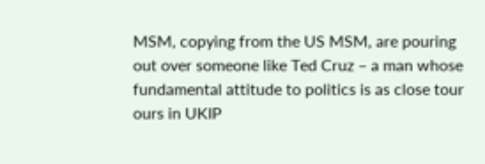MSM, copying from the US MSM, are pouring out over someone like Ted Cruz – a man whose fundamental attitude to politics is as close tour ours in UKIP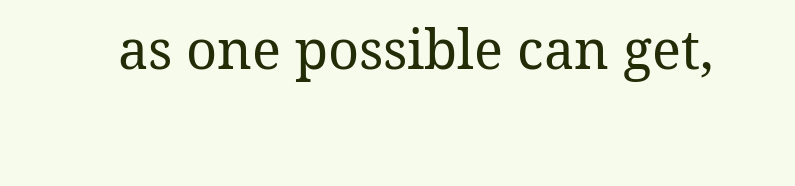as one possible can get,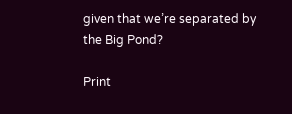given that we’re separated by the Big Pond?

Print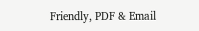Friendly, PDF & Email